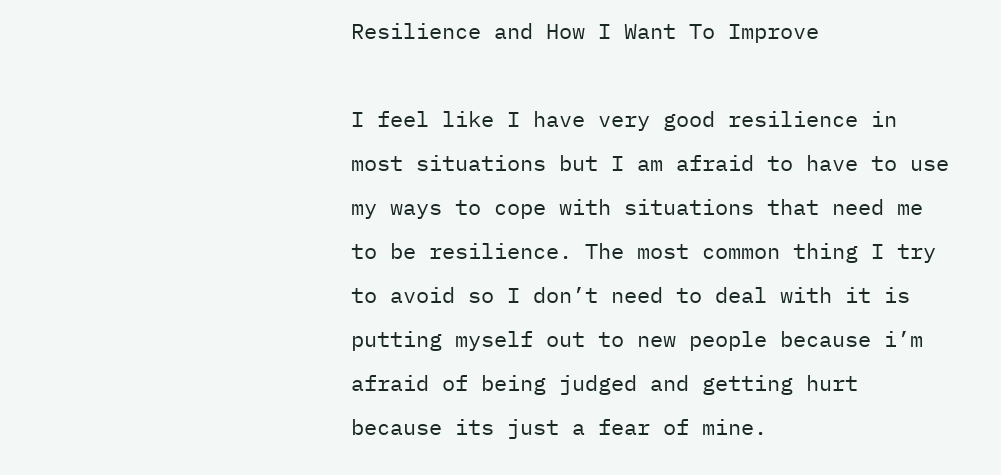Resilience and How I Want To Improve

I feel like I have very good resilience in most situations but I am afraid to have to use my ways to cope with situations that need me to be resilience. The most common thing I try to avoid so I don’t need to deal with it is putting myself out to new people because i’m afraid of being judged and getting hurt because its just a fear of mine.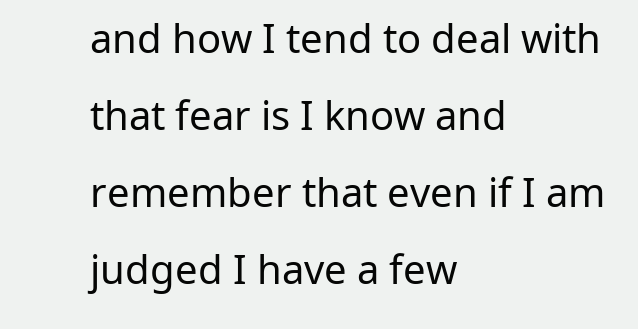and how I tend to deal with that fear is I know and remember that even if I am judged I have a few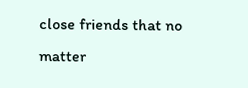close friends that no matter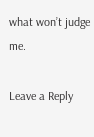what won’t judge me.

Leave a Reply